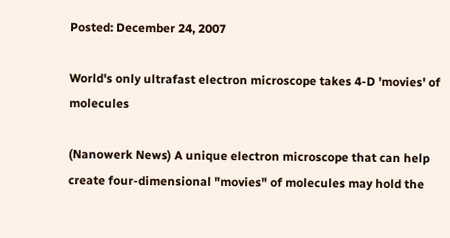Posted: December 24, 2007

World's only ultrafast electron microscope takes 4-D 'movies' of molecules

(Nanowerk News) A unique electron microscope that can help create four-dimensional "movies" of molecules may hold the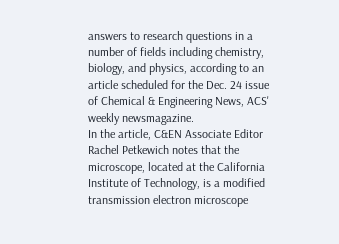answers to research questions in a number of fields including chemistry, biology, and physics, according to an article scheduled for the Dec. 24 issue of Chemical & Engineering News, ACS' weekly newsmagazine.
In the article, C&EN Associate Editor Rachel Petkewich notes that the microscope, located at the California Institute of Technology, is a modified transmission electron microscope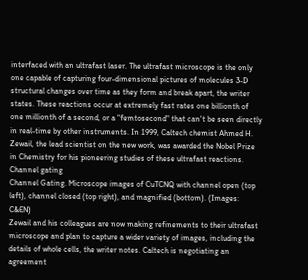interfaced with an ultrafast laser. The ultrafast microscope is the only one capable of capturing four-dimensional pictures of molecules 3-D structural changes over time as they form and break apart, the writer states. These reactions occur at extremely fast rates one billionth of one millionth of a second, or a "femtosecond" that can't be seen directly in real-time by other instruments. In 1999, Caltech chemist Ahmed H. Zewail, the lead scientist on the new work, was awarded the Nobel Prize in Chemistry for his pioneering studies of these ultrafast reactions.
Channel gating
Channel Gating. Microscope images of CuTCNQ with channel open (top left), channel closed (top right), and magnified (bottom). (Images: C&EN)
Zewail and his colleagues are now making refinements to their ultrafast microscope and plan to capture a wider variety of images, including the details of whole cells, the writer notes. Caltech is negotiating an agreement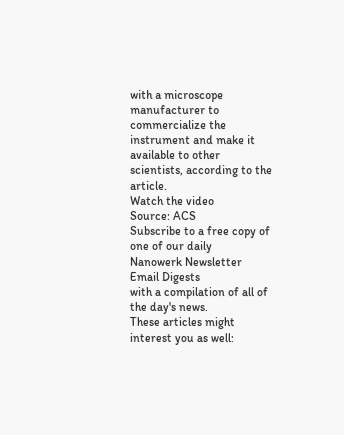with a microscope manufacturer to commercialize the instrument and make it available to other scientists, according to the article.
Watch the video
Source: ACS
Subscribe to a free copy of one of our daily
Nanowerk Newsletter Email Digests
with a compilation of all of the day's news.
These articles might interest you as well: